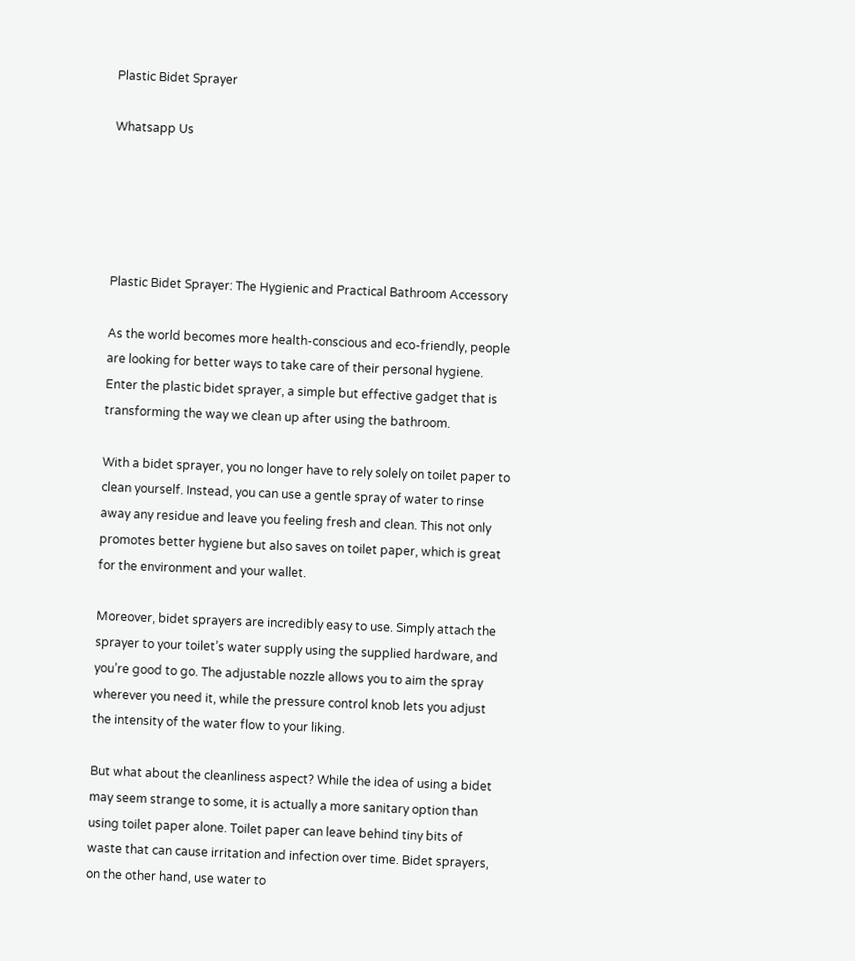Plastic Bidet Sprayer

Whatsapp Us





Plastic Bidet Sprayer: The Hygienic and Practical Bathroom Accessory

As the world becomes more health-conscious and eco-friendly, people are looking for better ways to take care of their personal hygiene. Enter the plastic bidet sprayer, a simple but effective gadget that is transforming the way we clean up after using the bathroom.

With a bidet sprayer, you no longer have to rely solely on toilet paper to clean yourself. Instead, you can use a gentle spray of water to rinse away any residue and leave you feeling fresh and clean. This not only promotes better hygiene but also saves on toilet paper, which is great for the environment and your wallet.

Moreover, bidet sprayers are incredibly easy to use. Simply attach the sprayer to your toilet’s water supply using the supplied hardware, and you’re good to go. The adjustable nozzle allows you to aim the spray wherever you need it, while the pressure control knob lets you adjust the intensity of the water flow to your liking.

But what about the cleanliness aspect? While the idea of using a bidet may seem strange to some, it is actually a more sanitary option than using toilet paper alone. Toilet paper can leave behind tiny bits of waste that can cause irritation and infection over time. Bidet sprayers, on the other hand, use water to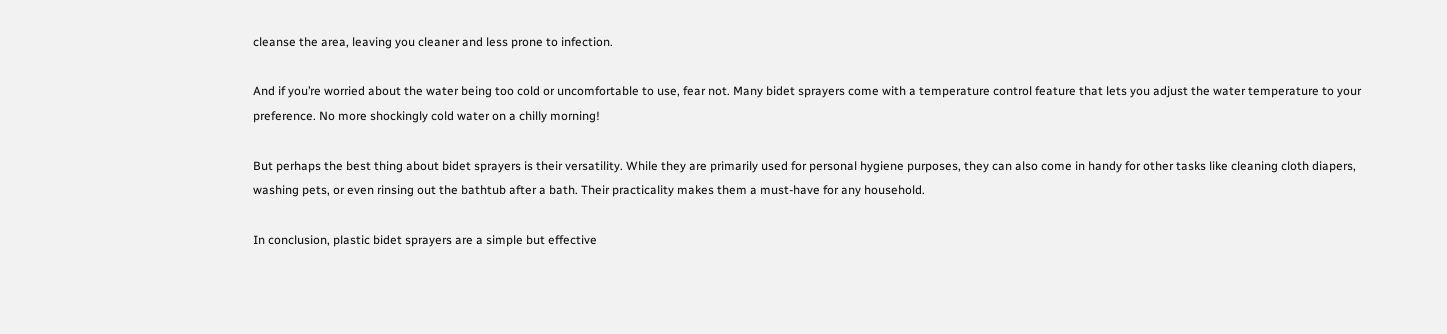cleanse the area, leaving you cleaner and less prone to infection.

And if you’re worried about the water being too cold or uncomfortable to use, fear not. Many bidet sprayers come with a temperature control feature that lets you adjust the water temperature to your preference. No more shockingly cold water on a chilly morning!

But perhaps the best thing about bidet sprayers is their versatility. While they are primarily used for personal hygiene purposes, they can also come in handy for other tasks like cleaning cloth diapers, washing pets, or even rinsing out the bathtub after a bath. Their practicality makes them a must-have for any household.

In conclusion, plastic bidet sprayers are a simple but effective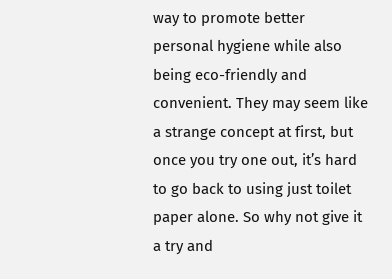way to promote better personal hygiene while also being eco-friendly and convenient. They may seem like a strange concept at first, but once you try one out, it’s hard to go back to using just toilet paper alone. So why not give it a try and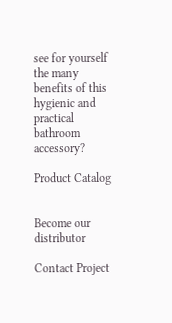see for yourself the many benefits of this hygienic and practical bathroom accessory?

Product Catalog


Become our distributor

Contact Project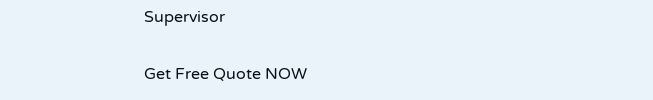Supervisor

Get Free Quote NOW